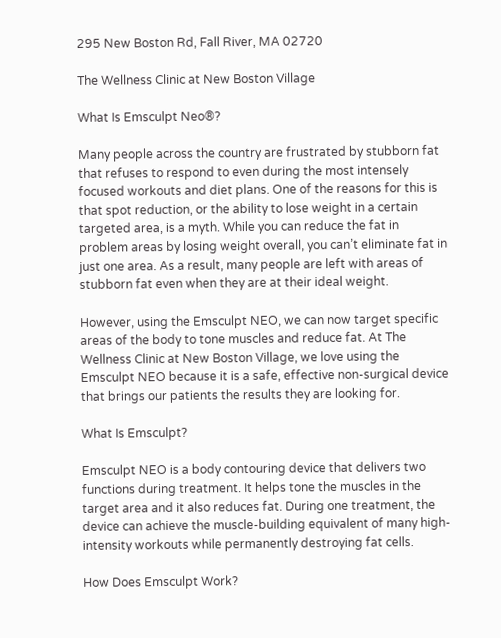295 New Boston Rd, Fall River, MA 02720

The Wellness Clinic at New Boston Village

What Is Emsculpt Neo®?

Many people across the country are frustrated by stubborn fat that refuses to respond to even during the most intensely focused workouts and diet plans. One of the reasons for this is that spot reduction, or the ability to lose weight in a certain targeted area, is a myth. While you can reduce the fat in problem areas by losing weight overall, you can’t eliminate fat in just one area. As a result, many people are left with areas of stubborn fat even when they are at their ideal weight.

However, using the Emsculpt NEO, we can now target specific areas of the body to tone muscles and reduce fat. At The Wellness Clinic at New Boston Village, we love using the Emsculpt NEO because it is a safe, effective non-surgical device that brings our patients the results they are looking for.

What Is Emsculpt?

Emsculpt NEO is a body contouring device that delivers two functions during treatment. It helps tone the muscles in the target area and it also reduces fat. During one treatment, the device can achieve the muscle-building equivalent of many high-intensity workouts while permanently destroying fat cells.

How Does Emsculpt Work?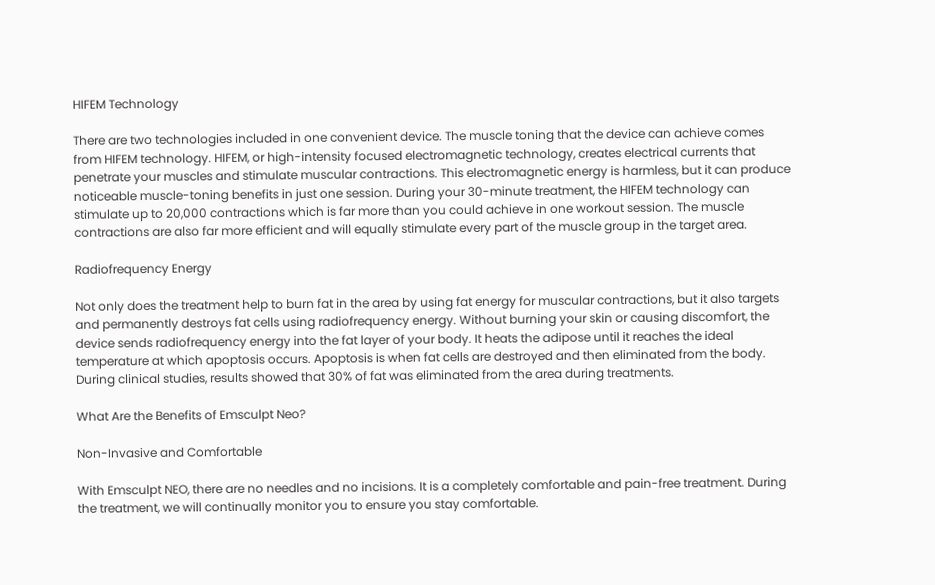HIFEM Technology

There are two technologies included in one convenient device. The muscle toning that the device can achieve comes from HIFEM technology. HIFEM, or high-intensity focused electromagnetic technology, creates electrical currents that penetrate your muscles and stimulate muscular contractions. This electromagnetic energy is harmless, but it can produce noticeable muscle-toning benefits in just one session. During your 30-minute treatment, the HIFEM technology can stimulate up to 20,000 contractions which is far more than you could achieve in one workout session. The muscle contractions are also far more efficient and will equally stimulate every part of the muscle group in the target area.

Radiofrequency Energy

Not only does the treatment help to burn fat in the area by using fat energy for muscular contractions, but it also targets and permanently destroys fat cells using radiofrequency energy. Without burning your skin or causing discomfort, the device sends radiofrequency energy into the fat layer of your body. It heats the adipose until it reaches the ideal temperature at which apoptosis occurs. Apoptosis is when fat cells are destroyed and then eliminated from the body. During clinical studies, results showed that 30% of fat was eliminated from the area during treatments.

What Are the Benefits of Emsculpt Neo?

Non-Invasive and Comfortable

With Emsculpt NEO, there are no needles and no incisions. It is a completely comfortable and pain-free treatment. During the treatment, we will continually monitor you to ensure you stay comfortable.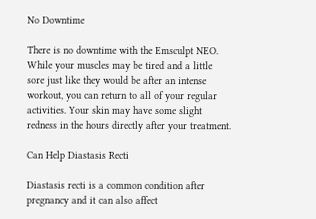No Downtime

There is no downtime with the Emsculpt NEO. While your muscles may be tired and a little sore just like they would be after an intense workout, you can return to all of your regular activities. Your skin may have some slight redness in the hours directly after your treatment.

Can Help Diastasis Recti

Diastasis recti is a common condition after pregnancy and it can also affect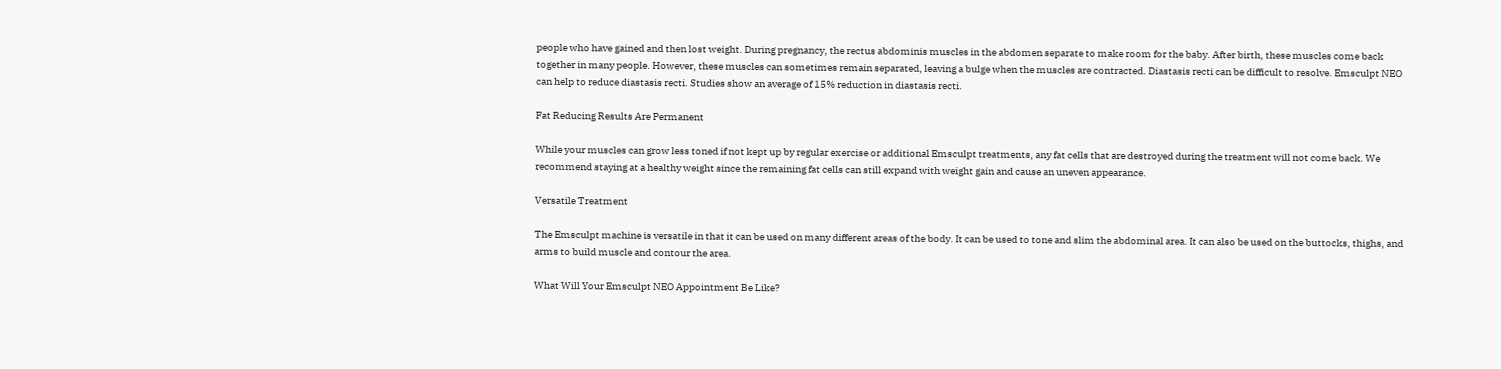people who have gained and then lost weight. During pregnancy, the rectus abdominis muscles in the abdomen separate to make room for the baby. After birth, these muscles come back together in many people. However, these muscles can sometimes remain separated, leaving a bulge when the muscles are contracted. Diastasis recti can be difficult to resolve. Emsculpt NEO can help to reduce diastasis recti. Studies show an average of 15% reduction in diastasis recti.

Fat Reducing Results Are Permanent

While your muscles can grow less toned if not kept up by regular exercise or additional Emsculpt treatments, any fat cells that are destroyed during the treatment will not come back. We recommend staying at a healthy weight since the remaining fat cells can still expand with weight gain and cause an uneven appearance.

Versatile Treatment

The Emsculpt machine is versatile in that it can be used on many different areas of the body. It can be used to tone and slim the abdominal area. It can also be used on the buttocks, thighs, and arms to build muscle and contour the area.

What Will Your Emsculpt NEO Appointment Be Like?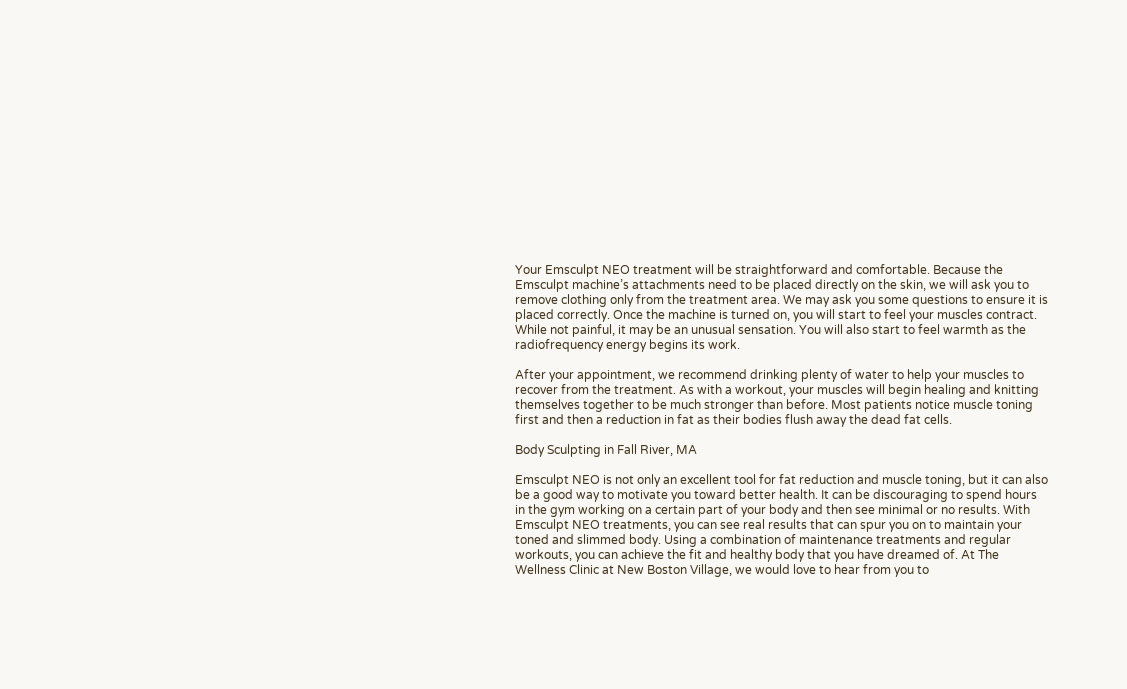Your Emsculpt NEO treatment will be straightforward and comfortable. Because the Emsculpt machine’s attachments need to be placed directly on the skin, we will ask you to remove clothing only from the treatment area. We may ask you some questions to ensure it is placed correctly. Once the machine is turned on, you will start to feel your muscles contract. While not painful, it may be an unusual sensation. You will also start to feel warmth as the radiofrequency energy begins its work.

After your appointment, we recommend drinking plenty of water to help your muscles to recover from the treatment. As with a workout, your muscles will begin healing and knitting themselves together to be much stronger than before. Most patients notice muscle toning first and then a reduction in fat as their bodies flush away the dead fat cells.

Body Sculpting in Fall River, MA

Emsculpt NEO is not only an excellent tool for fat reduction and muscle toning, but it can also be a good way to motivate you toward better health. It can be discouraging to spend hours in the gym working on a certain part of your body and then see minimal or no results. With Emsculpt NEO treatments, you can see real results that can spur you on to maintain your toned and slimmed body. Using a combination of maintenance treatments and regular workouts, you can achieve the fit and healthy body that you have dreamed of. At The Wellness Clinic at New Boston Village, we would love to hear from you to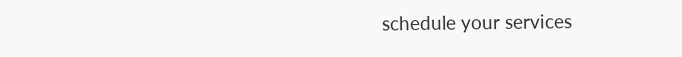schedule your services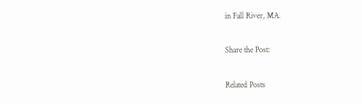in Fall River, MA.

Share the Post:

Related Posts